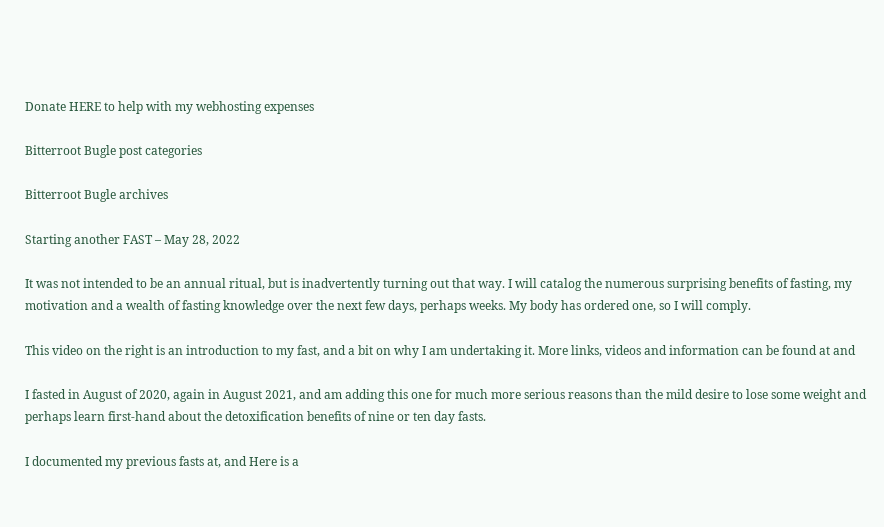Donate HERE to help with my webhosting expenses

Bitterroot Bugle post categories

Bitterroot Bugle archives

Starting another FAST – May 28, 2022

It was not intended to be an annual ritual, but is inadvertently turning out that way. I will catalog the numerous surprising benefits of fasting, my motivation and a wealth of fasting knowledge over the next few days, perhaps weeks. My body has ordered one, so I will comply.

This video on the right is an introduction to my fast, and a bit on why I am undertaking it. More links, videos and information can be found at and

I fasted in August of 2020, again in August 2021, and am adding this one for much more serious reasons than the mild desire to lose some weight and perhaps learn first-hand about the detoxification benefits of nine or ten day fasts.

I documented my previous fasts at, and Here is a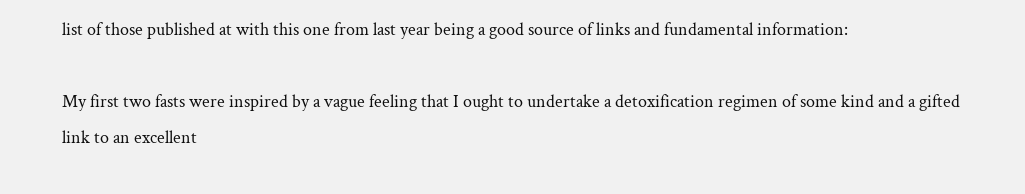list of those published at with this one from last year being a good source of links and fundamental information:

My first two fasts were inspired by a vague feeling that I ought to undertake a detoxification regimen of some kind and a gifted link to an excellent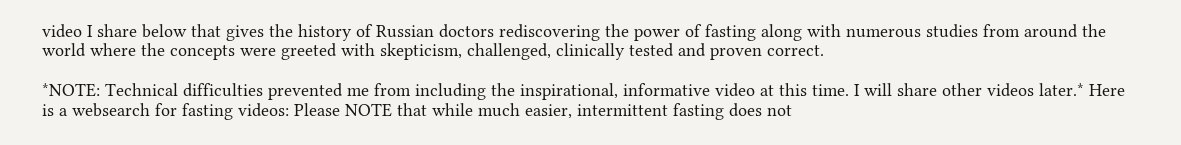video I share below that gives the history of Russian doctors rediscovering the power of fasting along with numerous studies from around the world where the concepts were greeted with skepticism, challenged, clinically tested and proven correct.

*NOTE: Technical difficulties prevented me from including the inspirational, informative video at this time. I will share other videos later.* Here is a websearch for fasting videos: Please NOTE that while much easier, intermittent fasting does not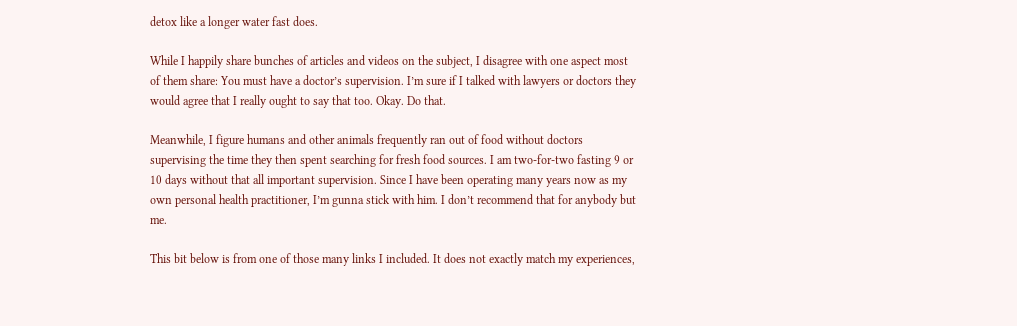detox like a longer water fast does.

While I happily share bunches of articles and videos on the subject, I disagree with one aspect most of them share: You must have a doctor’s supervision. I’m sure if I talked with lawyers or doctors they would agree that I really ought to say that too. Okay. Do that.

Meanwhile, I figure humans and other animals frequently ran out of food without doctors supervising the time they then spent searching for fresh food sources. I am two-for-two fasting 9 or 10 days without that all important supervision. Since I have been operating many years now as my own personal health practitioner, I’m gunna stick with him. I don’t recommend that for anybody but me.

This bit below is from one of those many links I included. It does not exactly match my experiences,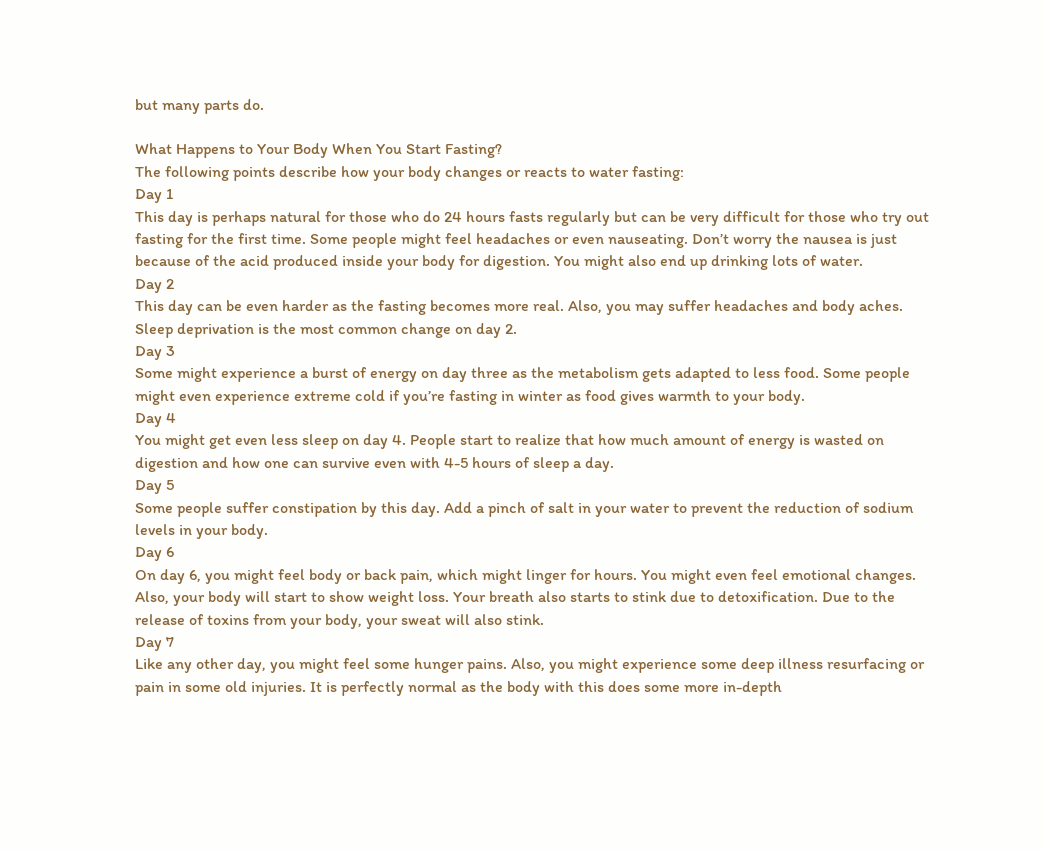but many parts do.

What Happens to Your Body When You Start Fasting?
The following points describe how your body changes or reacts to water fasting:
Day 1
This day is perhaps natural for those who do 24 hours fasts regularly but can be very difficult for those who try out fasting for the first time. Some people might feel headaches or even nauseating. Don’t worry the nausea is just because of the acid produced inside your body for digestion. You might also end up drinking lots of water.
Day 2
This day can be even harder as the fasting becomes more real. Also, you may suffer headaches and body aches. Sleep deprivation is the most common change on day 2.
Day 3
Some might experience a burst of energy on day three as the metabolism gets adapted to less food. Some people might even experience extreme cold if you’re fasting in winter as food gives warmth to your body.
Day 4
You might get even less sleep on day 4. People start to realize that how much amount of energy is wasted on digestion and how one can survive even with 4-5 hours of sleep a day.
Day 5
Some people suffer constipation by this day. Add a pinch of salt in your water to prevent the reduction of sodium levels in your body.
Day 6
On day 6, you might feel body or back pain, which might linger for hours. You might even feel emotional changes. Also, your body will start to show weight loss. Your breath also starts to stink due to detoxification. Due to the release of toxins from your body, your sweat will also stink.
Day 7
Like any other day, you might feel some hunger pains. Also, you might experience some deep illness resurfacing or pain in some old injuries. It is perfectly normal as the body with this does some more in-depth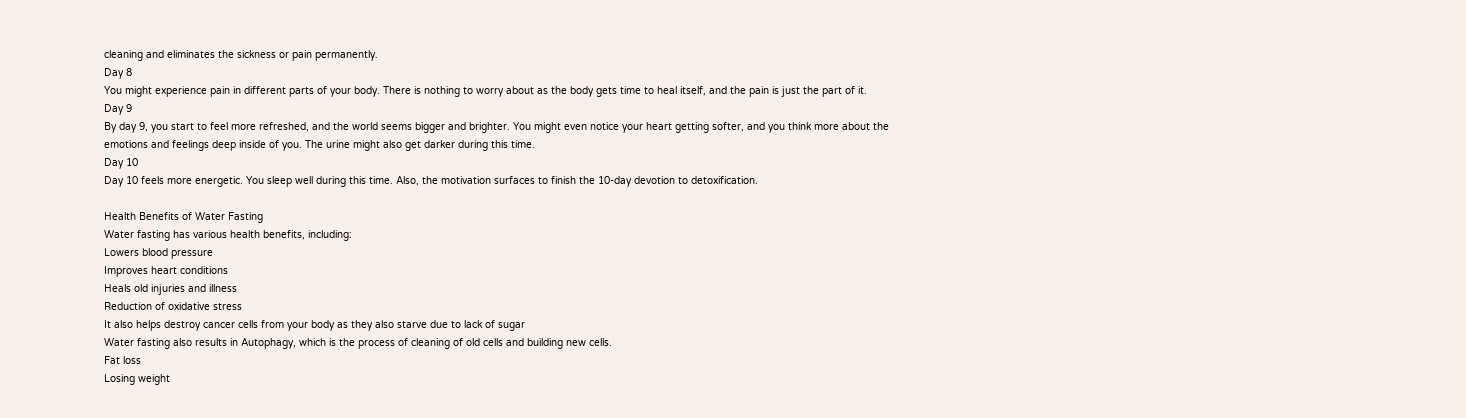cleaning and eliminates the sickness or pain permanently.
Day 8
You might experience pain in different parts of your body. There is nothing to worry about as the body gets time to heal itself, and the pain is just the part of it.
Day 9
By day 9, you start to feel more refreshed, and the world seems bigger and brighter. You might even notice your heart getting softer, and you think more about the emotions and feelings deep inside of you. The urine might also get darker during this time.
Day 10
Day 10 feels more energetic. You sleep well during this time. Also, the motivation surfaces to finish the 10-day devotion to detoxification.

Health Benefits of Water Fasting
Water fasting has various health benefits, including:
Lowers blood pressure
Improves heart conditions
Heals old injuries and illness
Reduction of oxidative stress
It also helps destroy cancer cells from your body as they also starve due to lack of sugar
Water fasting also results in Autophagy, which is the process of cleaning of old cells and building new cells.
Fat loss
Losing weight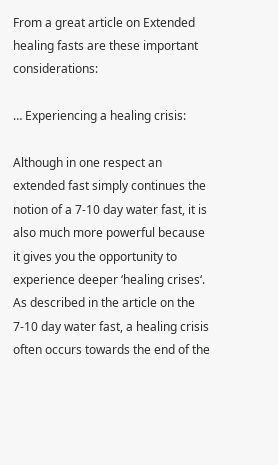From a great article on Extended healing fasts are these important considerations:

… Experiencing a healing crisis:

Although in one respect an extended fast simply continues the notion of a 7-10 day water fast, it is also much more powerful because it gives you the opportunity to experience deeper ‘healing crises‘. As described in the article on the 7-10 day water fast, a healing crisis often occurs towards the end of the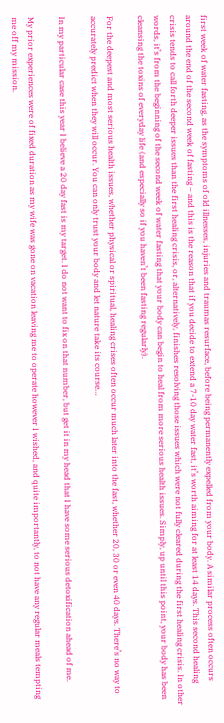first week of water fasting, as the symptoms of old illnesses, injuries and traumas resurface, before being permanently expelled from your body. A similar process often occurs around the end of the second week of fasting – and this is the reason that if you decide to extend a 7-10 day water fast, it’s worth aiming for at least 14 days. This second healing crisis tends to call forth deeper issues than the first healing crisis, or, alternatively, finishes resolving those issues which were not fully cleared during the first healing crisis. In other words, it’s from the beginning of the second week of water fasting that your body can begin to heal from more serious health issues. Simply, up until this point, your body has been cleansing the toxins of everyday life (and especially so if you haven’t been fasting regularly).

For the deepest and most serious health issues, whether physical or spiritual, healing crises often occur much later into the fast, whether 20, 30 or even 40 days. There’s no way to accurately predict when they will occur. You can only trust your body and let nature take its course…

In my particular case this year I believe a 20 day fast is my target. I do not want to fix on that number, but get it in my head that I have some serious detoxification ahead of me.

My prior experiences were of fixed duration as my wife was gone on vacation leaving me to operate however I wished, and quite importantly, to not have any regular meals tempting me off my mission.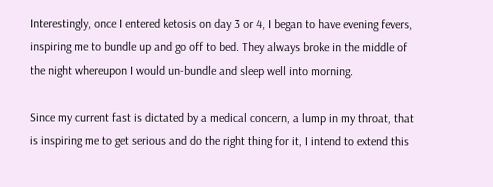Interestingly, once I entered ketosis on day 3 or 4, I began to have evening fevers, inspiring me to bundle up and go off to bed. They always broke in the middle of the night whereupon I would un-bundle and sleep well into morning.

Since my current fast is dictated by a medical concern, a lump in my throat, that is inspiring me to get serious and do the right thing for it, I intend to extend this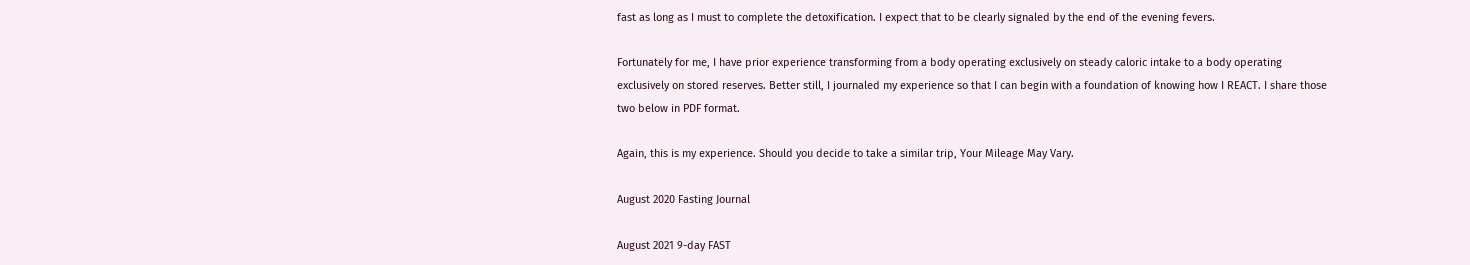fast as long as I must to complete the detoxification. I expect that to be clearly signaled by the end of the evening fevers.

Fortunately for me, I have prior experience transforming from a body operating exclusively on steady caloric intake to a body operating exclusively on stored reserves. Better still, I journaled my experience so that I can begin with a foundation of knowing how I REACT. I share those two below in PDF format.

Again, this is my experience. Should you decide to take a similar trip, Your Mileage May Vary.

August 2020 Fasting Journal

August 2021 9-day FAST